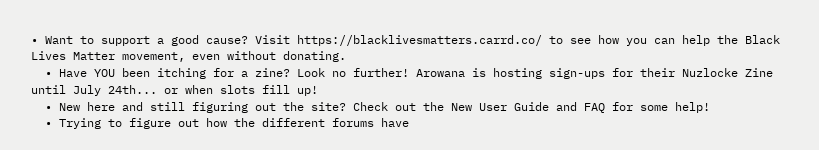• Want to support a good cause? Visit https://blacklivesmatters.carrd.co/ to see how you can help the Black Lives Matter movement, even without donating.
  • Have YOU been itching for a zine? Look no further! Arowana is hosting sign-ups for their Nuzlocke Zine until July 24th... or when slots fill up!
  • New here and still figuring out the site? Check out the New User Guide and FAQ for some help!
  • Trying to figure out how the different forums have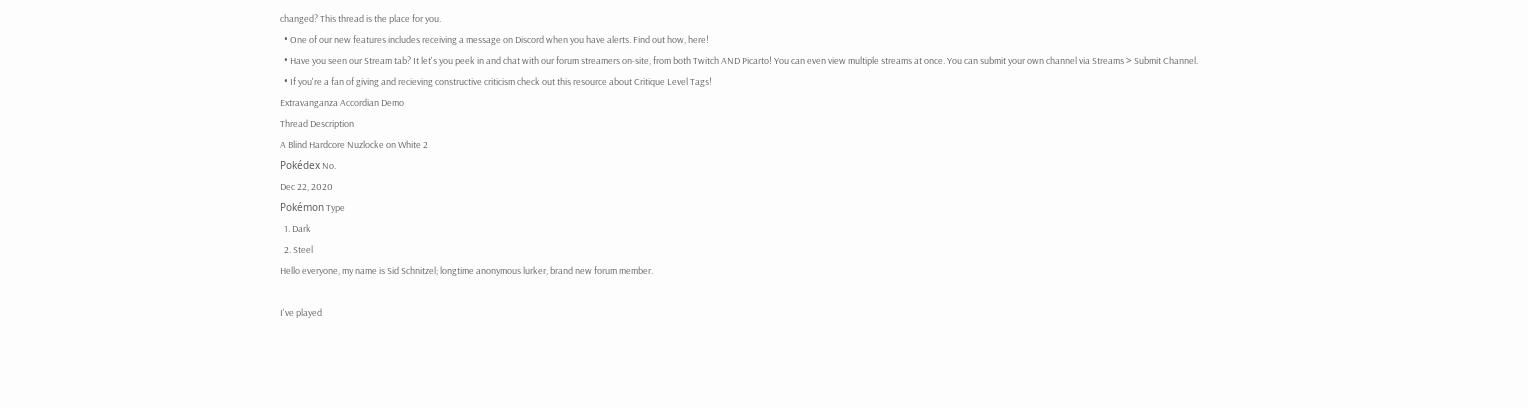changed? This thread is the place for you.
  • One of our new features includes receiving a message on Discord when you have alerts. Find out how, here!
  • Have you seen our Stream tab? It let's you peek in and chat with our forum streamers on-site, from both Twitch AND Picarto! You can even view multiple streams at once. You can submit your own channel via Streams > Submit Channel.
  • If you're a fan of giving and recieving constructive criticism check out this resource about Critique Level Tags!
Extravanganza Accordian Demo
Thread Description
A Blind Hardcore Nuzlocke on White 2
Pokédex No.
Dec 22, 2020
Pokémon Type
  1. Dark
  2. Steel
Hello everyone, my name is Sid Schnitzel; longtime anonymous lurker, brand new forum member.

I've played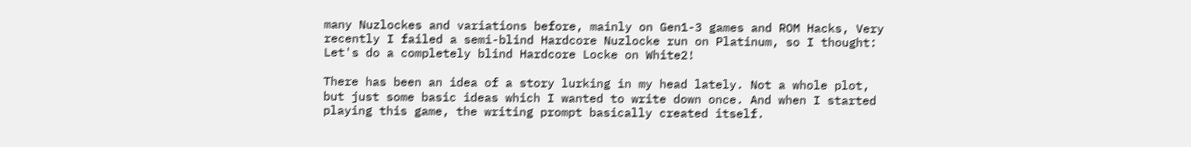many Nuzlockes and variations before, mainly on Gen1-3 games and ROM Hacks, Very recently I failed a semi-blind Hardcore Nuzlocke run on Platinum, so I thought: Let's do a completely blind Hardcore Locke on White2!

There has been an idea of a story lurking in my head lately. Not a whole plot, but just some basic ideas which I wanted to write down once. And when I started playing this game, the writing prompt basically created itself.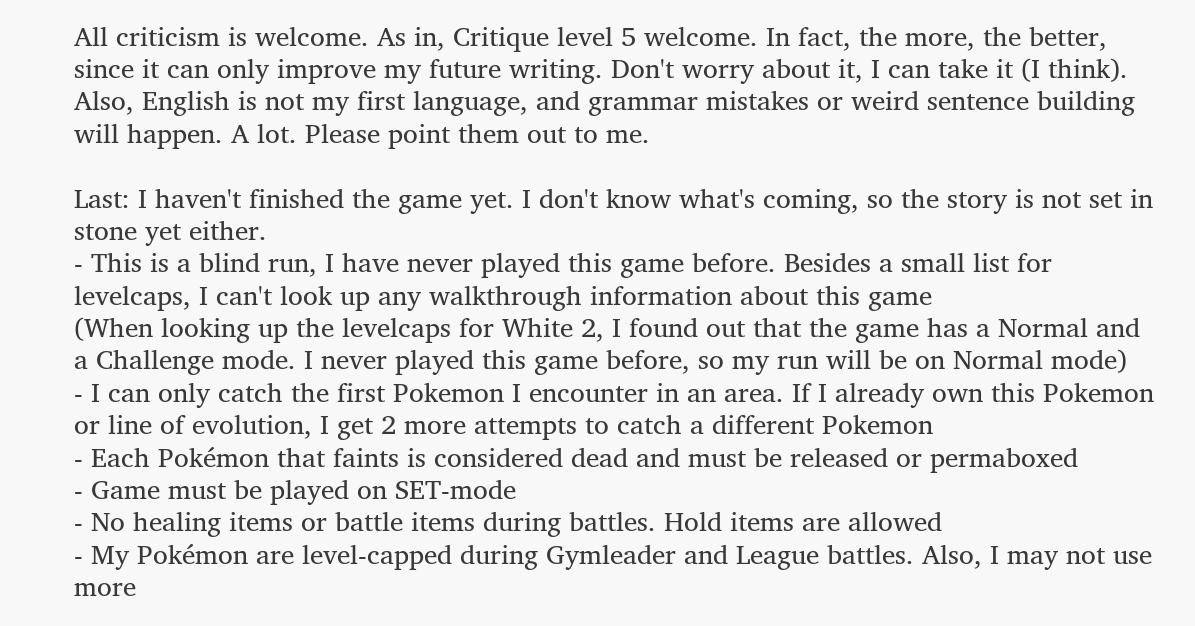All criticism is welcome. As in, Critique level 5 welcome. In fact, the more, the better, since it can only improve my future writing. Don't worry about it, I can take it (I think).
Also, English is not my first language, and grammar mistakes or weird sentence building will happen. A lot. Please point them out to me.

Last: I haven't finished the game yet. I don't know what's coming, so the story is not set in stone yet either.
- This is a blind run, I have never played this game before. Besides a small list for levelcaps, I can't look up any walkthrough information about this game
(When looking up the levelcaps for White 2, I found out that the game has a Normal and a Challenge mode. I never played this game before, so my run will be on Normal mode)
- I can only catch the first Pokemon I encounter in an area. If I already own this Pokemon or line of evolution, I get 2 more attempts to catch a different Pokemon
- Each Pokémon that faints is considered dead and must be released or permaboxed
- Game must be played on SET-mode
- No healing items or battle items during battles. Hold items are allowed
- My Pokémon are level-capped during Gymleader and League battles. Also, I may not use more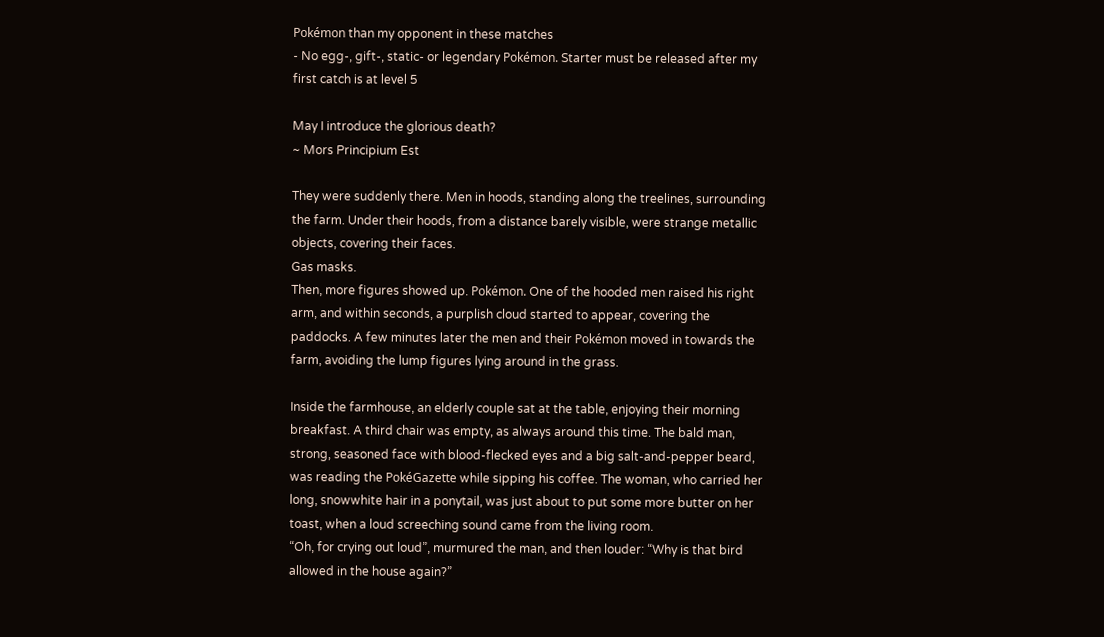Pokémon than my opponent in these matches
- No egg-, gift-, static- or legendary Pokémon. Starter must be released after my first catch is at level 5

May I introduce the glorious death?
~ Mors Principium Est

They were suddenly there. Men in hoods, standing along the treelines, surrounding the farm. Under their hoods, from a distance barely visible, were strange metallic objects, covering their faces.
Gas masks.
Then, more figures showed up. Pokémon. One of the hooded men raised his right arm, and within seconds, a purplish cloud started to appear, covering the paddocks. A few minutes later the men and their Pokémon moved in towards the farm, avoiding the lump figures lying around in the grass.

Inside the farmhouse, an elderly couple sat at the table, enjoying their morning breakfast. A third chair was empty, as always around this time. The bald man, strong, seasoned face with blood-flecked eyes and a big salt-and-pepper beard, was reading the PokéGazette while sipping his coffee. The woman, who carried her long, snowwhite hair in a ponytail, was just about to put some more butter on her toast, when a loud screeching sound came from the living room.
“Oh, for crying out loud”, murmured the man, and then louder: “Why is that bird allowed in the house again?”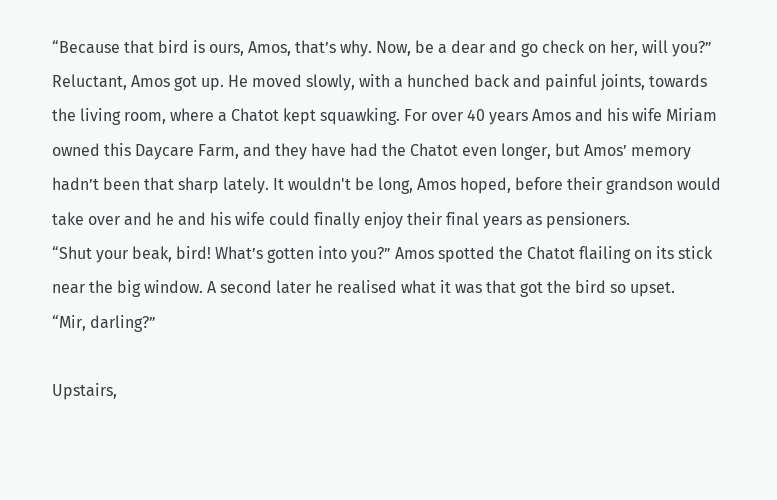“Because that bird is ours, Amos, that’s why. Now, be a dear and go check on her, will you?”
Reluctant, Amos got up. He moved slowly, with a hunched back and painful joints, towards the living room, where a Chatot kept squawking. For over 40 years Amos and his wife Miriam owned this Daycare Farm, and they have had the Chatot even longer, but Amos’ memory hadn’t been that sharp lately. It wouldn't be long, Amos hoped, before their grandson would take over and he and his wife could finally enjoy their final years as pensioners.
“Shut your beak, bird! What’s gotten into you?” Amos spotted the Chatot flailing on its stick near the big window. A second later he realised what it was that got the bird so upset.
“Mir, darling?”

Upstairs,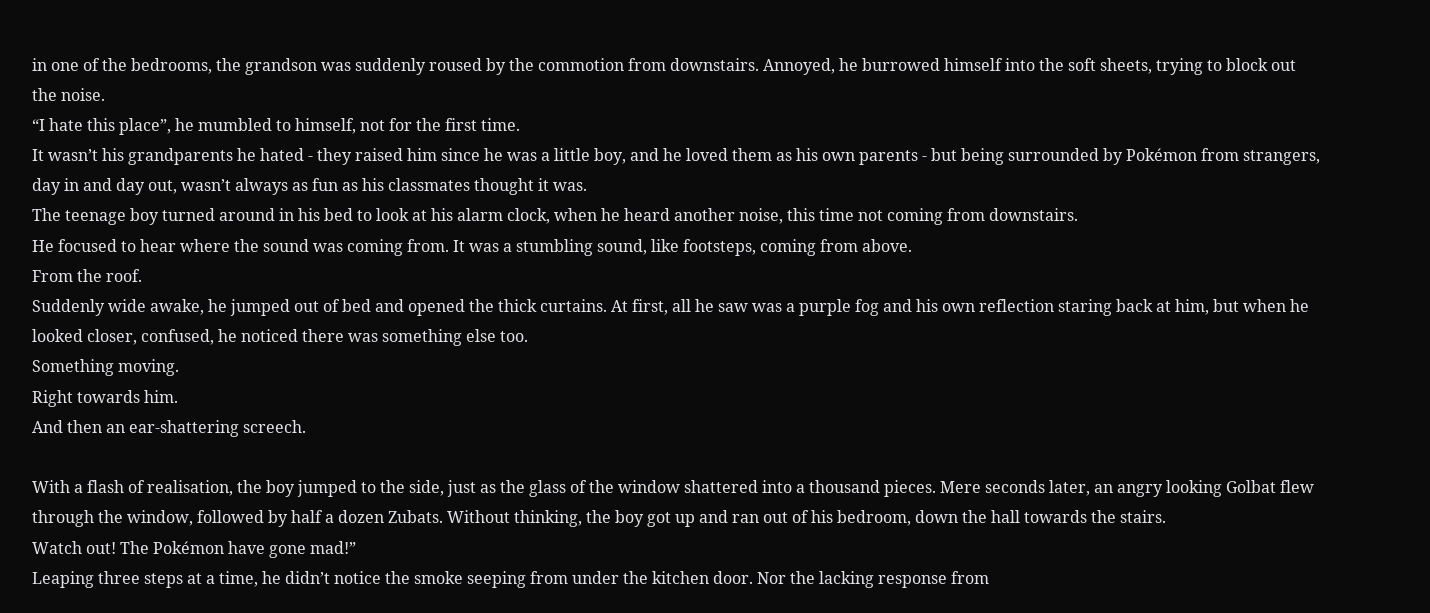in one of the bedrooms, the grandson was suddenly roused by the commotion from downstairs. Annoyed, he burrowed himself into the soft sheets, trying to block out the noise.
“I hate this place”, he mumbled to himself, not for the first time.
It wasn’t his grandparents he hated - they raised him since he was a little boy, and he loved them as his own parents - but being surrounded by Pokémon from strangers, day in and day out, wasn’t always as fun as his classmates thought it was.
The teenage boy turned around in his bed to look at his alarm clock, when he heard another noise, this time not coming from downstairs.
He focused to hear where the sound was coming from. It was a stumbling sound, like footsteps, coming from above.
From the roof.
Suddenly wide awake, he jumped out of bed and opened the thick curtains. At first, all he saw was a purple fog and his own reflection staring back at him, but when he looked closer, confused, he noticed there was something else too.
Something moving.
Right towards him.
And then an ear-shattering screech.

With a flash of realisation, the boy jumped to the side, just as the glass of the window shattered into a thousand pieces. Mere seconds later, an angry looking Golbat flew through the window, followed by half a dozen Zubats. Without thinking, the boy got up and ran out of his bedroom, down the hall towards the stairs.
Watch out! The Pokémon have gone mad!”
Leaping three steps at a time, he didn’t notice the smoke seeping from under the kitchen door. Nor the lacking response from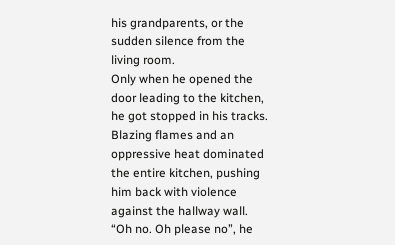his grandparents, or the sudden silence from the living room.
Only when he opened the door leading to the kitchen, he got stopped in his tracks. Blazing flames and an oppressive heat dominated the entire kitchen, pushing him back with violence against the hallway wall.
“Oh no. Oh please no”, he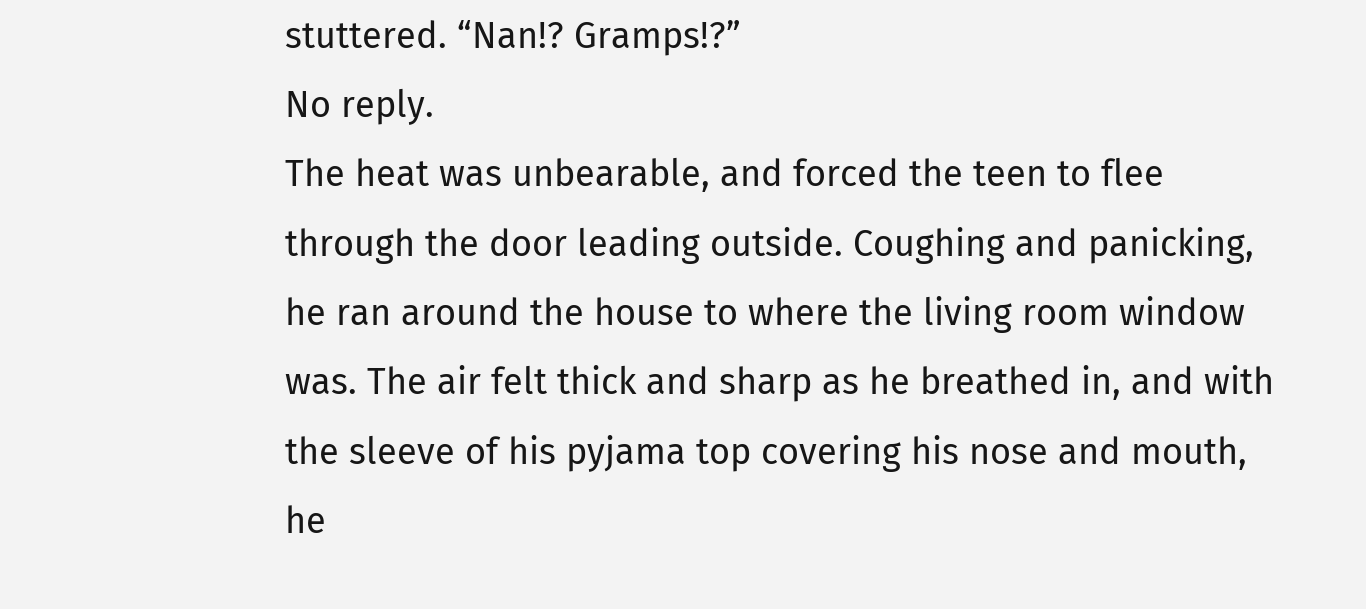stuttered. “Nan!? Gramps!?”
No reply.
The heat was unbearable, and forced the teen to flee through the door leading outside. Coughing and panicking, he ran around the house to where the living room window was. The air felt thick and sharp as he breathed in, and with the sleeve of his pyjama top covering his nose and mouth, he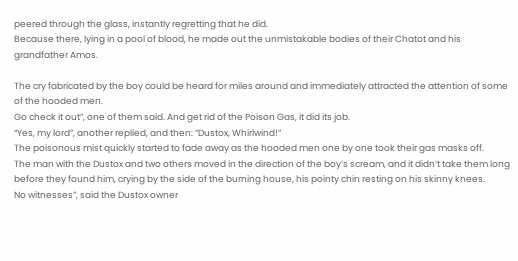peered through the glass, instantly regretting that he did.
Because there, lying in a pool of blood, he made out the unmistakable bodies of their Chatot and his grandfather Amos.

The cry fabricated by the boy could be heard for miles around and immediately attracted the attention of some of the hooded men.
Go check it out”, one of them said. And get rid of the Poison Gas, it did its job.
“Yes, my lord”, another replied, and then: “Dustox, Whirlwind!”
The poisonous mist quickly started to fade away as the hooded men one by one took their gas masks off.
The man with the Dustox and two others moved in the direction of the boy’s scream, and it didn’t take them long before they found him, crying by the side of the burning house, his pointy chin resting on his skinny knees.
No witnesses”, said the Dustox owner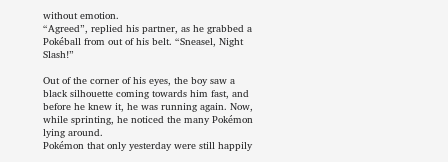without emotion.
“Agreed”, replied his partner, as he grabbed a Pokéball from out of his belt. “Sneasel, Night Slash!”

Out of the corner of his eyes, the boy saw a black silhouette coming towards him fast, and before he knew it, he was running again. Now, while sprinting, he noticed the many Pokémon lying around.
Pokémon that only yesterday were still happily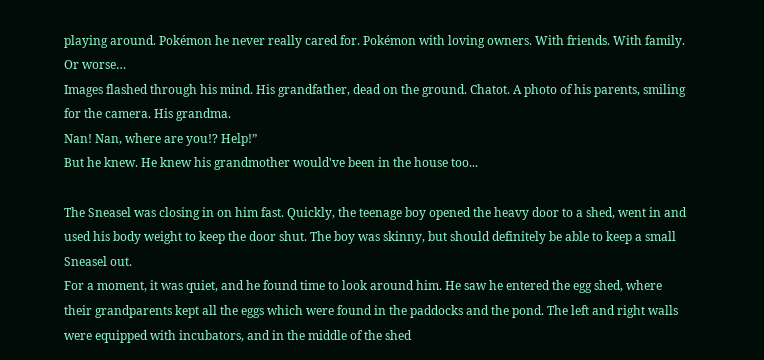playing around. Pokémon he never really cared for. Pokémon with loving owners. With friends. With family.
Or worse…
Images flashed through his mind. His grandfather, dead on the ground. Chatot. A photo of his parents, smiling for the camera. His grandma.
Nan! Nan, where are you!? Help!”
But he knew. He knew his grandmother would've been in the house too...

The Sneasel was closing in on him fast. Quickly, the teenage boy opened the heavy door to a shed, went in and used his body weight to keep the door shut. The boy was skinny, but should definitely be able to keep a small Sneasel out.
For a moment, it was quiet, and he found time to look around him. He saw he entered the egg shed, where their grandparents kept all the eggs which were found in the paddocks and the pond. The left and right walls were equipped with incubators, and in the middle of the shed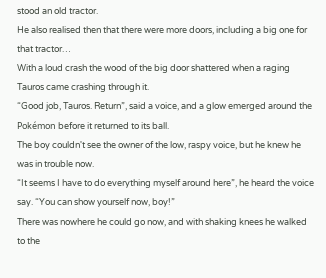stood an old tractor.
He also realised then that there were more doors, including a big one for that tractor…
With a loud crash the wood of the big door shattered when a raging Tauros came crashing through it.
“Good job, Tauros. Return”, said a voice, and a glow emerged around the Pokémon before it returned to its ball.
The boy couldn't see the owner of the low, raspy voice, but he knew he was in trouble now.
“It seems I have to do everything myself around here”, he heard the voice say. “You can show yourself now, boy!”
There was nowhere he could go now, and with shaking knees he walked to the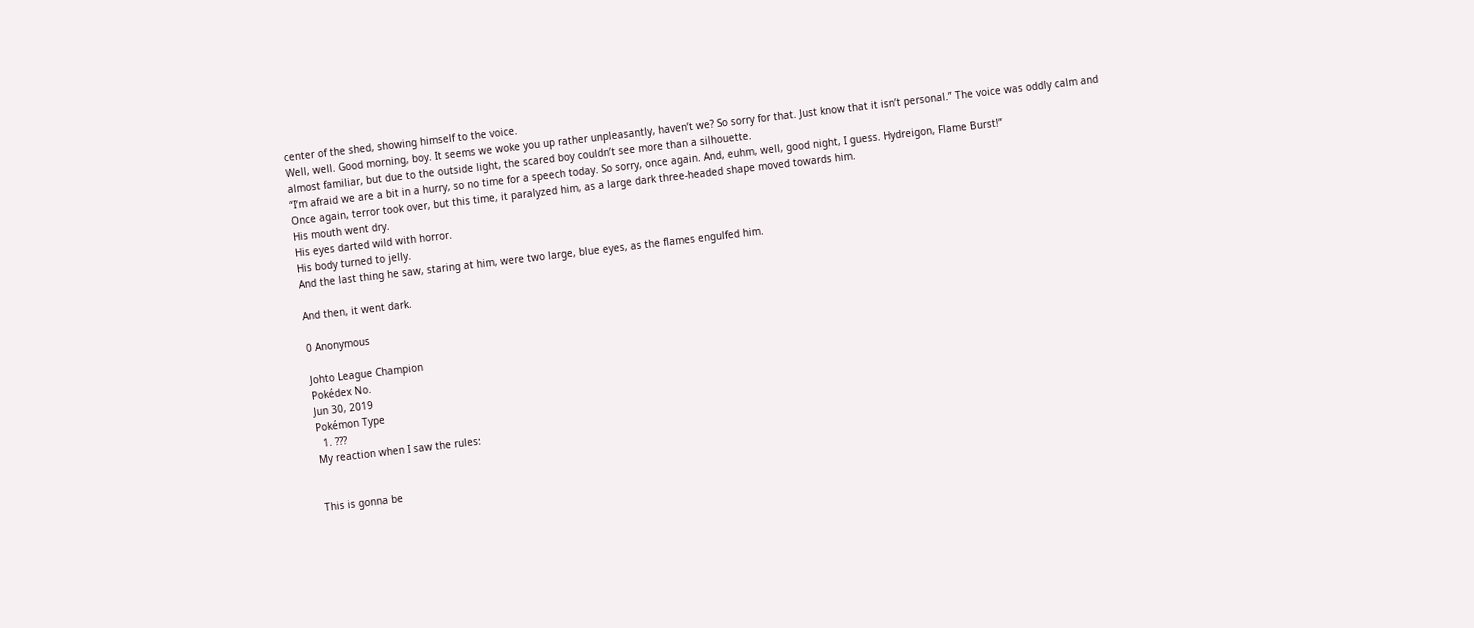center of the shed, showing himself to the voice.
Well, well. Good morning, boy. It seems we woke you up rather unpleasantly, haven’t we? So sorry for that. Just know that it isn’t personal.” The voice was oddly calm and almost familiar, but due to the outside light, the scared boy couldn’t see more than a silhouette.
“I’m afraid we are a bit in a hurry, so no time for a speech today. So sorry, once again. And, euhm, well, good night, I guess. Hydreigon, Flame Burst!”
Once again, terror took over, but this time, it paralyzed him, as a large dark three-headed shape moved towards him.
His mouth went dry.
His eyes darted wild with horror.
His body turned to jelly.
And the last thing he saw, staring at him, were two large, blue eyes, as the flames engulfed him.

And then, it went dark.

0 Anonymous

Johto League Champion
Pokédex No.
Jun 30, 2019
Pokémon Type
  1. ???
My reaction when I saw the rules:


This is gonna be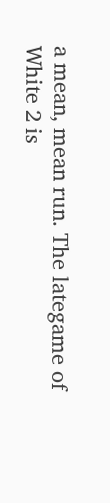a mean, mean run. The lategame of White 2 is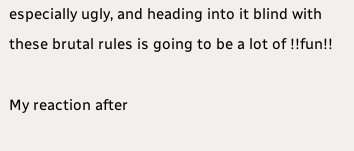especially ugly, and heading into it blind with these brutal rules is going to be a lot of !!fun!!

My reaction after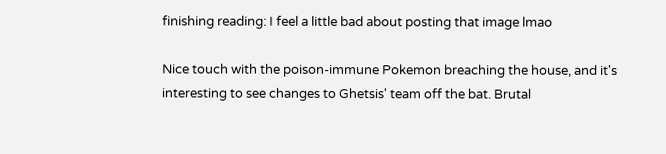finishing reading: I feel a little bad about posting that image lmao

Nice touch with the poison-immune Pokemon breaching the house, and it's interesting to see changes to Ghetsis' team off the bat. Brutal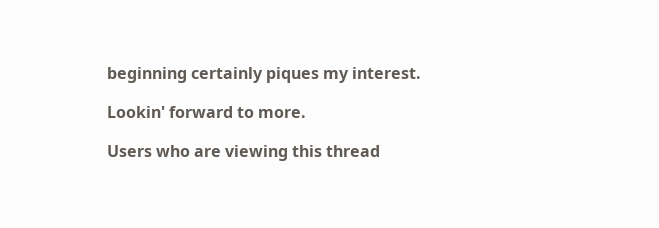beginning certainly piques my interest.

Lookin' forward to more.

Users who are viewing this thread